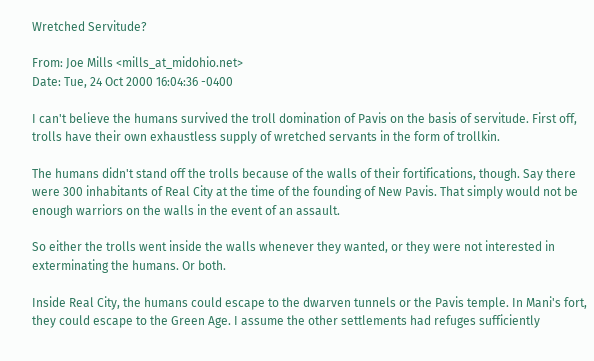Wretched Servitude?

From: Joe Mills <mills_at_midohio.net>
Date: Tue, 24 Oct 2000 16:04:36 -0400

I can't believe the humans survived the troll domination of Pavis on the basis of servitude. First off, trolls have their own exhaustless supply of wretched servants in the form of trollkin.

The humans didn't stand off the trolls because of the walls of their fortifications, though. Say there were 300 inhabitants of Real City at the time of the founding of New Pavis. That simply would not be enough warriors on the walls in the event of an assault.

So either the trolls went inside the walls whenever they wanted, or they were not interested in exterminating the humans. Or both.

Inside Real City, the humans could escape to the dwarven tunnels or the Pavis temple. In Mani's fort, they could escape to the Green Age. I assume the other settlements had refuges sufficiently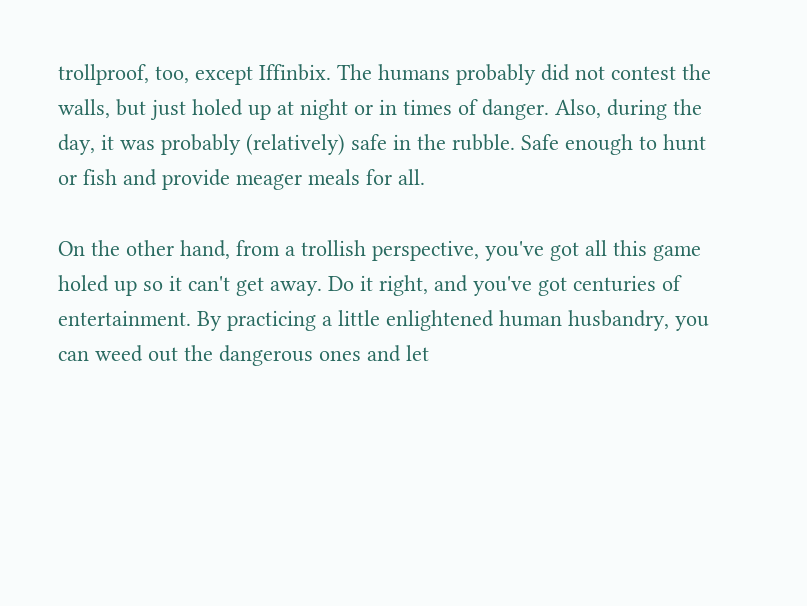trollproof, too, except Iffinbix. The humans probably did not contest the walls, but just holed up at night or in times of danger. Also, during the day, it was probably (relatively) safe in the rubble. Safe enough to hunt or fish and provide meager meals for all.

On the other hand, from a trollish perspective, you've got all this game holed up so it can't get away. Do it right, and you've got centuries of entertainment. By practicing a little enlightened human husbandry, you can weed out the dangerous ones and let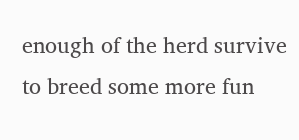enough of the herd survive to breed some more fun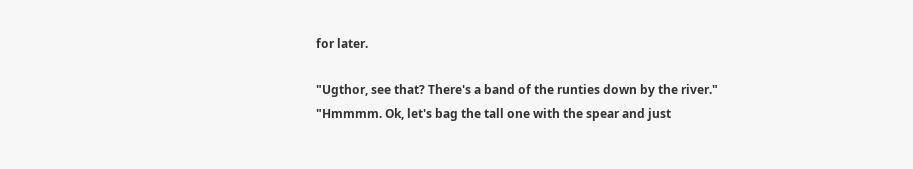for later.

"Ugthor, see that? There's a band of the runties down by the river."
"Hmmmm. Ok, let's bag the tall one with the spear and just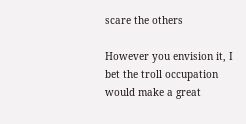scare the others

However you envision it, I bet the troll occupation would make a great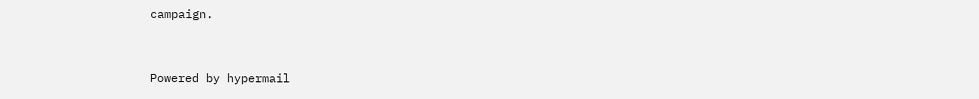campaign.


Powered by hypermail